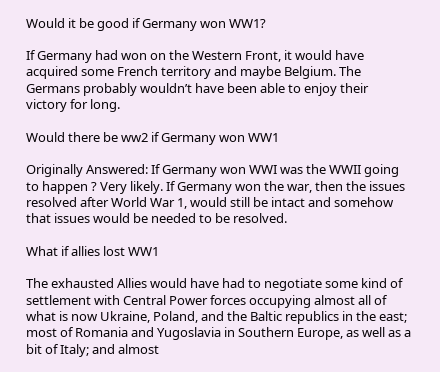Would it be good if Germany won WW1?

If Germany had won on the Western Front, it would have acquired some French territory and maybe Belgium. The Germans probably wouldn’t have been able to enjoy their victory for long.

Would there be ww2 if Germany won WW1

Originally Answered: If Germany won WWI was the WWII going to happen ? Very likely. If Germany won the war, then the issues resolved after World War 1, would still be intact and somehow that issues would be needed to be resolved.

What if allies lost WW1

The exhausted Allies would have had to negotiate some kind of settlement with Central Power forces occupying almost all of what is now Ukraine, Poland, and the Baltic republics in the east; most of Romania and Yugoslavia in Southern Europe, as well as a bit of Italy; and almost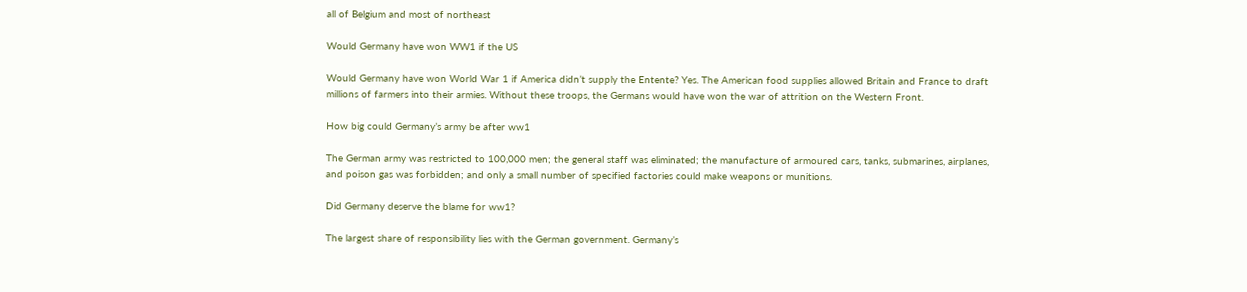all of Belgium and most of northeast

Would Germany have won WW1 if the US

Would Germany have won World War 1 if America didn’t supply the Entente? Yes. The American food supplies allowed Britain and France to draft millions of farmers into their armies. Without these troops, the Germans would have won the war of attrition on the Western Front.

How big could Germany’s army be after ww1

The German army was restricted to 100,000 men; the general staff was eliminated; the manufacture of armoured cars, tanks, submarines, airplanes, and poison gas was forbidden; and only a small number of specified factories could make weapons or munitions.

Did Germany deserve the blame for ww1?

The largest share of responsibility lies with the German government. Germany’s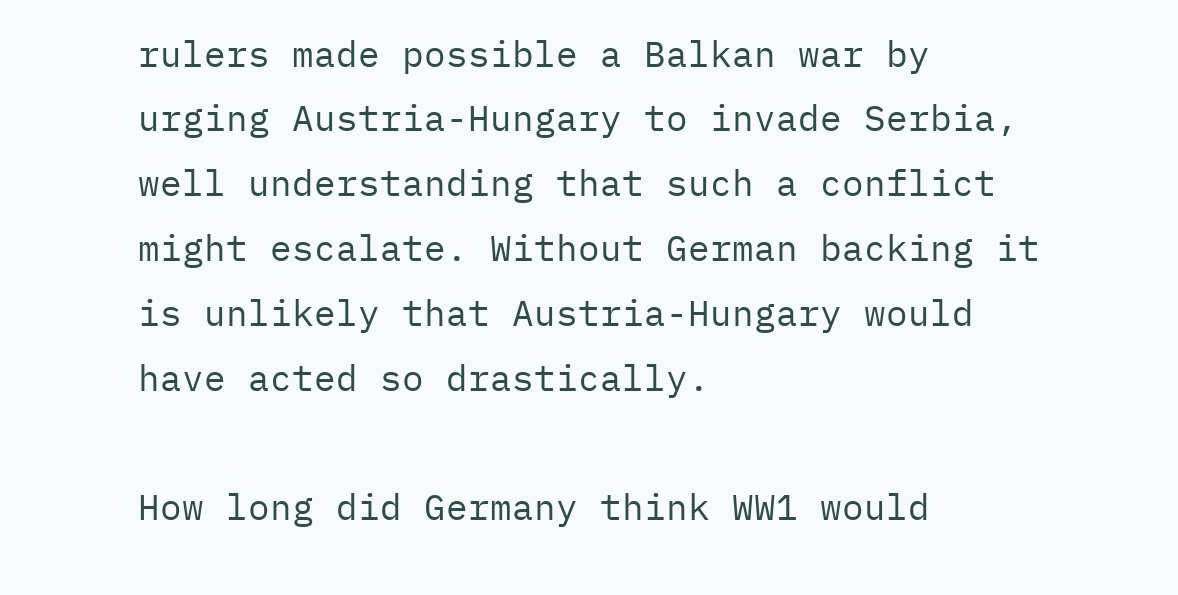rulers made possible a Balkan war by urging Austria-Hungary to invade Serbia, well understanding that such a conflict might escalate. Without German backing it is unlikely that Austria-Hungary would have acted so drastically.

How long did Germany think WW1 would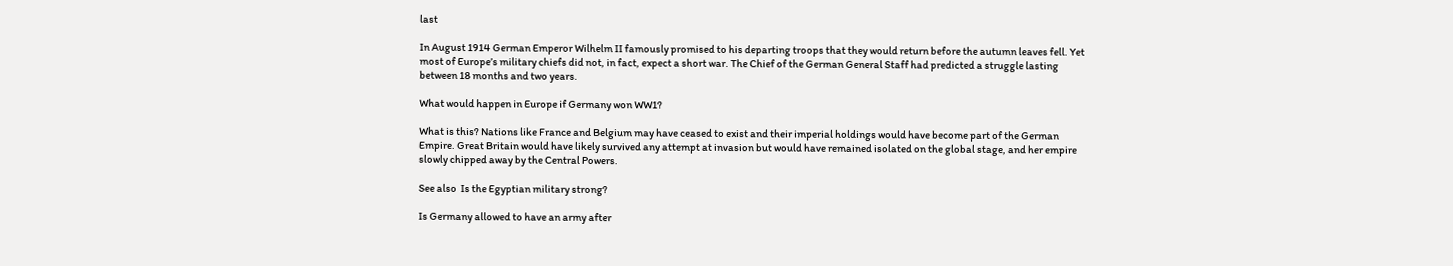last

In August 1914 German Emperor Wilhelm II famously promised to his departing troops that they would return before the autumn leaves fell. Yet most of Europe’s military chiefs did not, in fact, expect a short war. The Chief of the German General Staff had predicted a struggle lasting between 18 months and two years.

What would happen in Europe if Germany won WW1?

What is this? Nations like France and Belgium may have ceased to exist and their imperial holdings would have become part of the German Empire. Great Britain would have likely survived any attempt at invasion but would have remained isolated on the global stage, and her empire slowly chipped away by the Central Powers.

See also  Is the Egyptian military strong?

Is Germany allowed to have an army after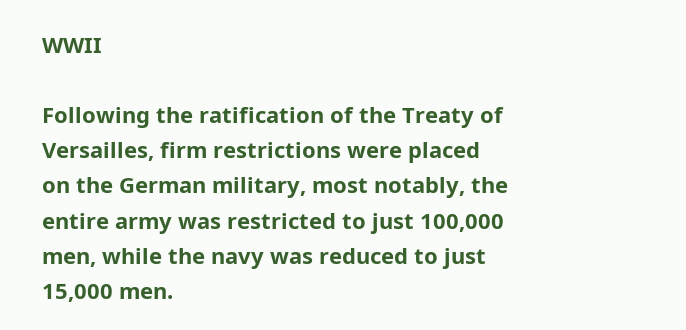WWII

Following the ratification of the Treaty of Versailles, firm restrictions were placed on the German military, most notably, the entire army was restricted to just 100,000 men, while the navy was reduced to just 15,000 men.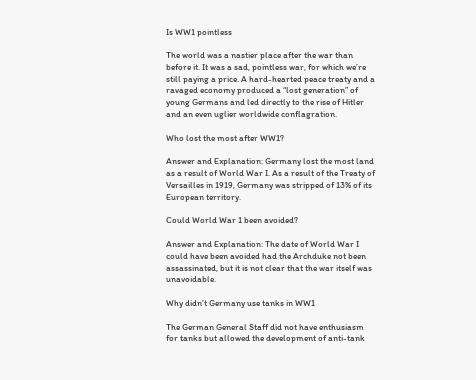Is WW1 pointless

The world was a nastier place after the war than before it. It was a sad, pointless war, for which we’re still paying a price. A hard-hearted peace treaty and a ravaged economy produced a “lost generation” of young Germans and led directly to the rise of Hitler and an even uglier worldwide conflagration.

Who lost the most after WW1?

Answer and Explanation: Germany lost the most land as a result of World War I. As a result of the Treaty of Versailles in 1919, Germany was stripped of 13% of its European territory.

Could World War 1 been avoided?

Answer and Explanation: The date of World War I could have been avoided had the Archduke not been assassinated, but it is not clear that the war itself was unavoidable.

Why didn’t Germany use tanks in WW1

The German General Staff did not have enthusiasm for tanks but allowed the development of anti-tank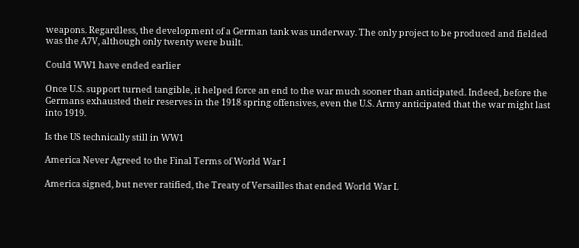weapons. Regardless, the development of a German tank was underway. The only project to be produced and fielded was the A7V, although only twenty were built.

Could WW1 have ended earlier

Once U.S. support turned tangible, it helped force an end to the war much sooner than anticipated. Indeed, before the Germans exhausted their reserves in the 1918 spring offensives, even the U.S. Army anticipated that the war might last into 1919.

Is the US technically still in WW1

America Never Agreed to the Final Terms of World War I

America signed, but never ratified, the Treaty of Versailles that ended World War I.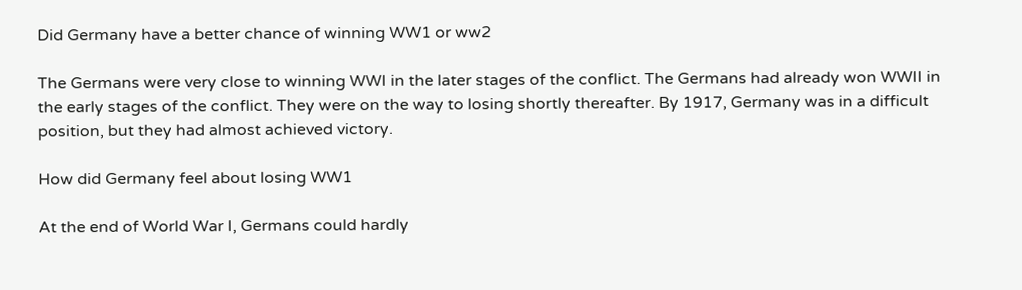Did Germany have a better chance of winning WW1 or ww2

The Germans were very close to winning WWI in the later stages of the conflict. The Germans had already won WWII in the early stages of the conflict. They were on the way to losing shortly thereafter. By 1917, Germany was in a difficult position, but they had almost achieved victory.

How did Germany feel about losing WW1

At the end of World War I, Germans could hardly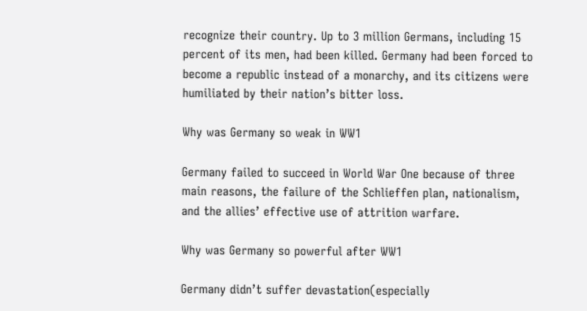recognize their country. Up to 3 million Germans, including 15 percent of its men, had been killed. Germany had been forced to become a republic instead of a monarchy, and its citizens were humiliated by their nation’s bitter loss.

Why was Germany so weak in WW1

Germany failed to succeed in World War One because of three main reasons, the failure of the Schlieffen plan, nationalism, and the allies’ effective use of attrition warfare.

Why was Germany so powerful after WW1

Germany didn’t suffer devastation(especially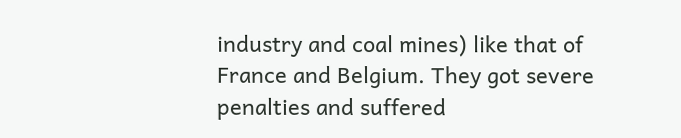industry and coal mines) like that of France and Belgium. They got severe penalties and suffered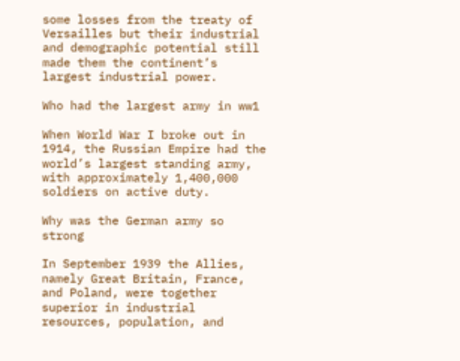some losses from the treaty of Versailles but their industrial and demographic potential still made them the continent’s largest industrial power.

Who had the largest army in ww1

When World War I broke out in 1914, the Russian Empire had the world’s largest standing army, with approximately 1,400,000 soldiers on active duty.

Why was the German army so strong

In September 1939 the Allies, namely Great Britain, France, and Poland, were together superior in industrial resources, population, and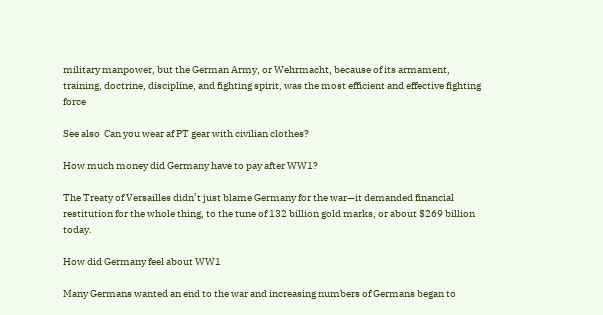military manpower, but the German Army, or Wehrmacht, because of its armament, training, doctrine, discipline, and fighting spirit, was the most efficient and effective fighting force

See also  Can you wear af PT gear with civilian clothes?

How much money did Germany have to pay after WW1?

The Treaty of Versailles didn’t just blame Germany for the war—it demanded financial restitution for the whole thing, to the tune of 132 billion gold marks, or about $269 billion today.

How did Germany feel about WW1

Many Germans wanted an end to the war and increasing numbers of Germans began to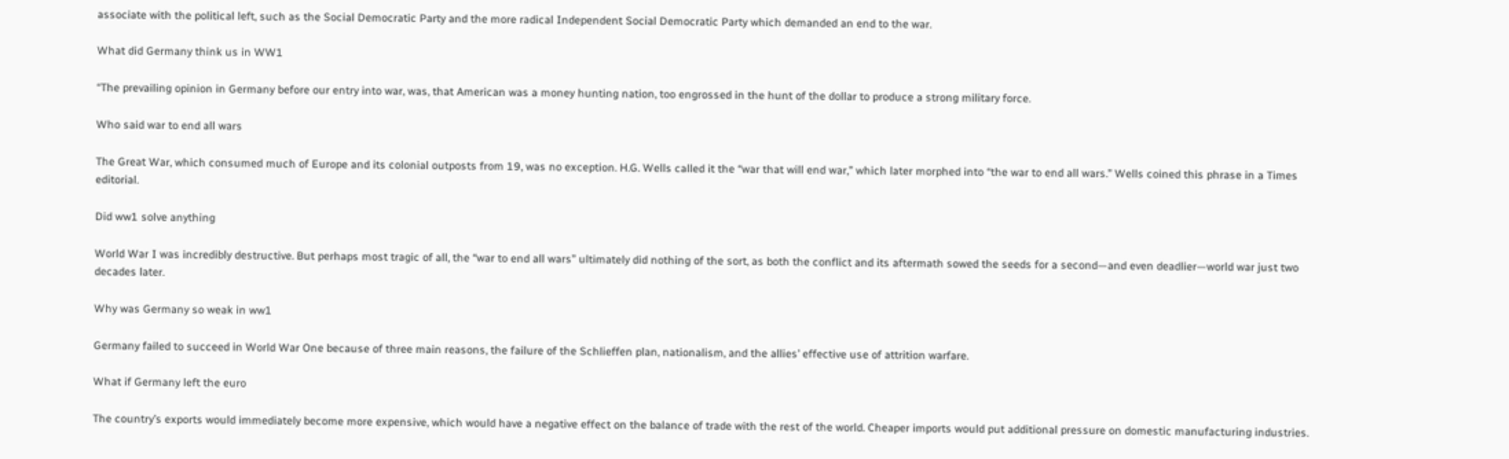associate with the political left, such as the Social Democratic Party and the more radical Independent Social Democratic Party which demanded an end to the war.

What did Germany think us in WW1

“The prevailing opinion in Germany before our entry into war, was, that American was a money hunting nation, too engrossed in the hunt of the dollar to produce a strong military force.

Who said war to end all wars

The Great War, which consumed much of Europe and its colonial outposts from 19, was no exception. H.G. Wells called it the “war that will end war,” which later morphed into “the war to end all wars.” Wells coined this phrase in a Times editorial.

Did ww1 solve anything

World War I was incredibly destructive. But perhaps most tragic of all, the “war to end all wars” ultimately did nothing of the sort, as both the conflict and its aftermath sowed the seeds for a second—and even deadlier—world war just two decades later.

Why was Germany so weak in ww1

Germany failed to succeed in World War One because of three main reasons, the failure of the Schlieffen plan, nationalism, and the allies’ effective use of attrition warfare.

What if Germany left the euro

The country’s exports would immediately become more expensive, which would have a negative effect on the balance of trade with the rest of the world. Cheaper imports would put additional pressure on domestic manufacturing industries.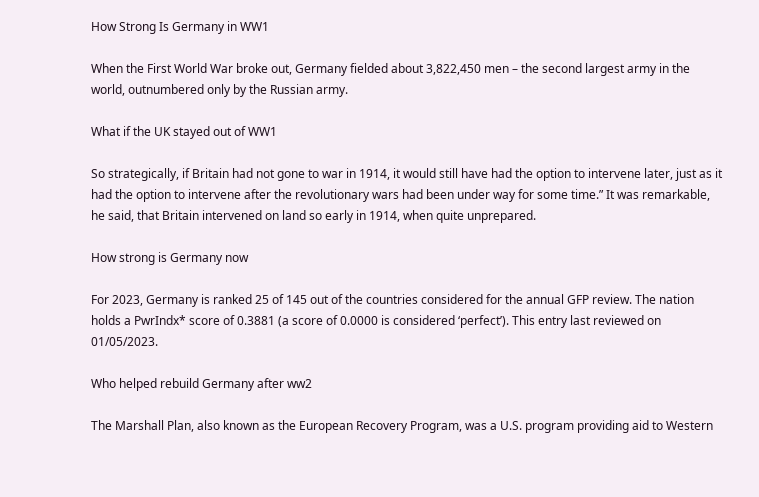How Strong Is Germany in WW1

When the First World War broke out, Germany fielded about 3,822,450 men – the second largest army in the world, outnumbered only by the Russian army.

What if the UK stayed out of WW1

So strategically, if Britain had not gone to war in 1914, it would still have had the option to intervene later, just as it had the option to intervene after the revolutionary wars had been under way for some time.” It was remarkable, he said, that Britain intervened on land so early in 1914, when quite unprepared.

How strong is Germany now

For 2023, Germany is ranked 25 of 145 out of the countries considered for the annual GFP review. The nation holds a PwrIndx* score of 0.3881 (a score of 0.0000 is considered ‘perfect’). This entry last reviewed on 01/05/2023.

Who helped rebuild Germany after ww2

The Marshall Plan, also known as the European Recovery Program, was a U.S. program providing aid to Western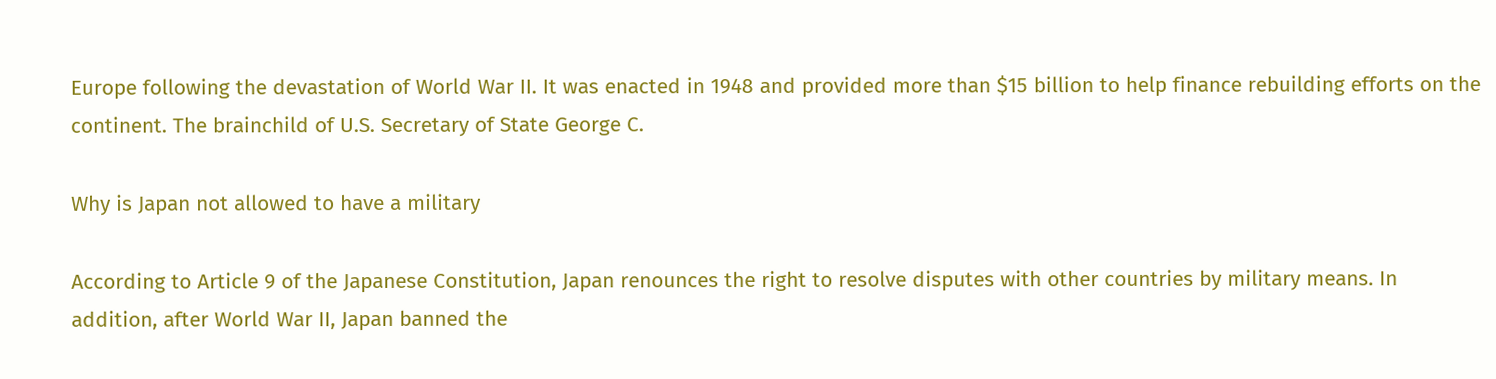Europe following the devastation of World War II. It was enacted in 1948 and provided more than $15 billion to help finance rebuilding efforts on the continent. The brainchild of U.S. Secretary of State George C.

Why is Japan not allowed to have a military

According to Article 9 of the Japanese Constitution, Japan renounces the right to resolve disputes with other countries by military means. In addition, after World War II, Japan banned the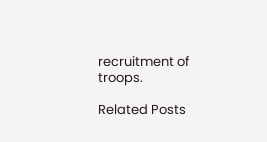recruitment of troops.

Related Posts